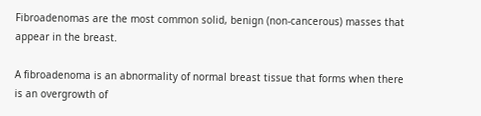Fibroadenomas are the most common solid, benign (non-cancerous) masses that appear in the breast.

A fibroadenoma is an abnormality of normal breast tissue that forms when there is an overgrowth of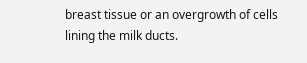breast tissue or an overgrowth of cells lining the milk ducts.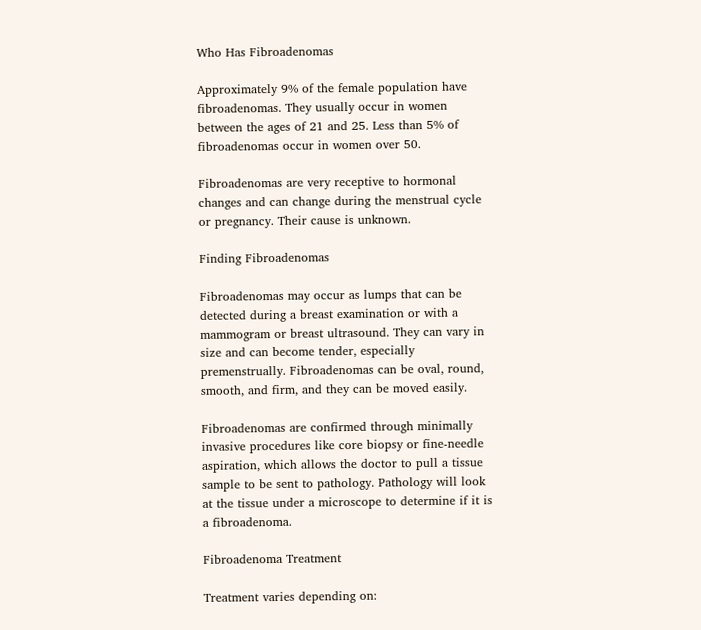Who Has Fibroadenomas

Approximately 9% of the female population have fibroadenomas. They usually occur in women between the ages of 21 and 25. Less than 5% of fibroadenomas occur in women over 50.

Fibroadenomas are very receptive to hormonal changes and can change during the menstrual cycle or pregnancy. Their cause is unknown.

Finding Fibroadenomas

Fibroadenomas may occur as lumps that can be detected during a breast examination or with a mammogram or breast ultrasound. They can vary in size and can become tender, especially premenstrually. Fibroadenomas can be oval, round, smooth, and firm, and they can be moved easily.

Fibroadenomas are confirmed through minimally invasive procedures like core biopsy or fine-needle aspiration, which allows the doctor to pull a tissue sample to be sent to pathology. Pathology will look at the tissue under a microscope to determine if it is a fibroadenoma.

Fibroadenoma Treatment

Treatment varies depending on: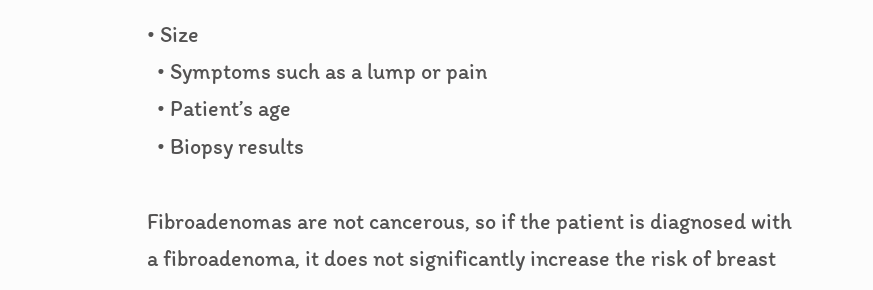• Size
  • Symptoms such as a lump or pain
  • Patient’s age
  • Biopsy results

Fibroadenomas are not cancerous, so if the patient is diagnosed with a fibroadenoma, it does not significantly increase the risk of breast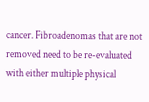cancer. Fibroadenomas that are not removed need to be re-evaluated with either multiple physical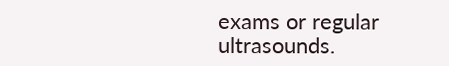exams or regular ultrasounds.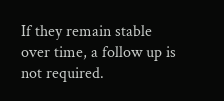If they remain stable over time, a follow up is not required.